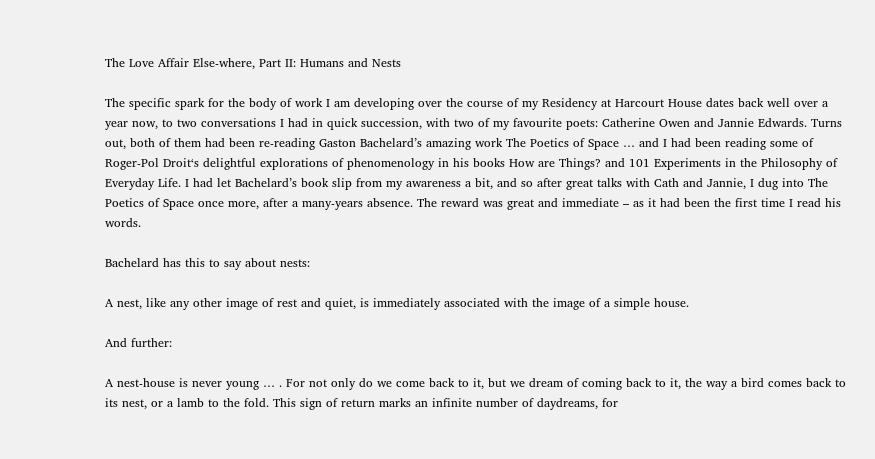The Love Affair Else-where, Part II: Humans and Nests

The specific spark for the body of work I am developing over the course of my Residency at Harcourt House dates back well over a year now, to two conversations I had in quick succession, with two of my favourite poets: Catherine Owen and Jannie Edwards. Turns out, both of them had been re-reading Gaston Bachelard’s amazing work The Poetics of Space … and I had been reading some of Roger-Pol Droit‘s delightful explorations of phenomenology in his books How are Things? and 101 Experiments in the Philosophy of Everyday Life. I had let Bachelard’s book slip from my awareness a bit, and so after great talks with Cath and Jannie, I dug into The Poetics of Space once more, after a many-years absence. The reward was great and immediate – as it had been the first time I read his words.

Bachelard has this to say about nests:

A nest, like any other image of rest and quiet, is immediately associated with the image of a simple house.

And further:

A nest-house is never young … . For not only do we come back to it, but we dream of coming back to it, the way a bird comes back to its nest, or a lamb to the fold. This sign of return marks an infinite number of daydreams, for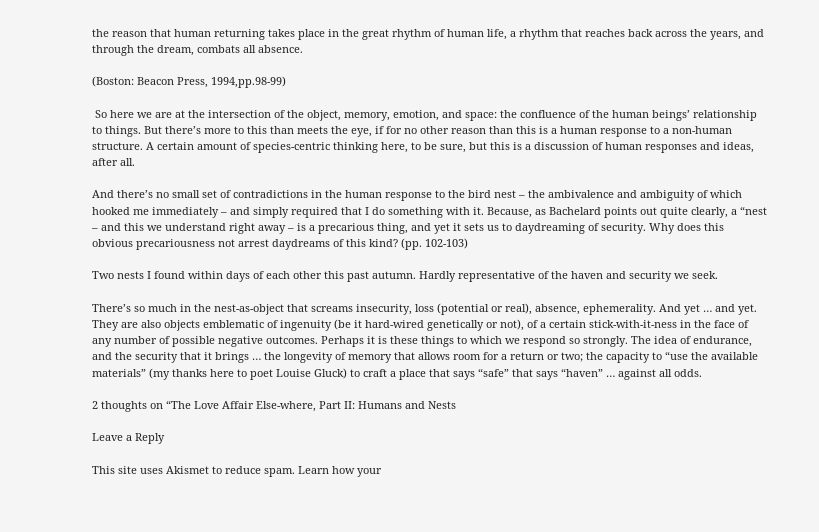the reason that human returning takes place in the great rhythm of human life, a rhythm that reaches back across the years, and through the dream, combats all absence.

(Boston: Beacon Press, 1994,pp.98-99)

 So here we are at the intersection of the object, memory, emotion, and space: the confluence of the human beings’ relationship to things. But there’s more to this than meets the eye, if for no other reason than this is a human response to a non-human structure. A certain amount of species-centric thinking here, to be sure, but this is a discussion of human responses and ideas, after all.

And there’s no small set of contradictions in the human response to the bird nest – the ambivalence and ambiguity of which hooked me immediately – and simply required that I do something with it. Because, as Bachelard points out quite clearly, a “nest – and this we understand right away – is a precarious thing, and yet it sets us to daydreaming of security. Why does this obvious precariousness not arrest daydreams of this kind? (pp. 102-103)

Two nests I found within days of each other this past autumn. Hardly representative of the haven and security we seek.

There’s so much in the nest-as-object that screams insecurity, loss (potential or real), absence, ephemerality. And yet … and yet. They are also objects emblematic of ingenuity (be it hard-wired genetically or not), of a certain stick-with-it-ness in the face of any number of possible negative outcomes. Perhaps it is these things to which we respond so strongly. The idea of endurance, and the security that it brings … the longevity of memory that allows room for a return or two; the capacity to “use the available materials” (my thanks here to poet Louise Gluck) to craft a place that says “safe” that says “haven” … against all odds.

2 thoughts on “The Love Affair Else-where, Part II: Humans and Nests

Leave a Reply

This site uses Akismet to reduce spam. Learn how your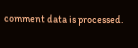comment data is processed.